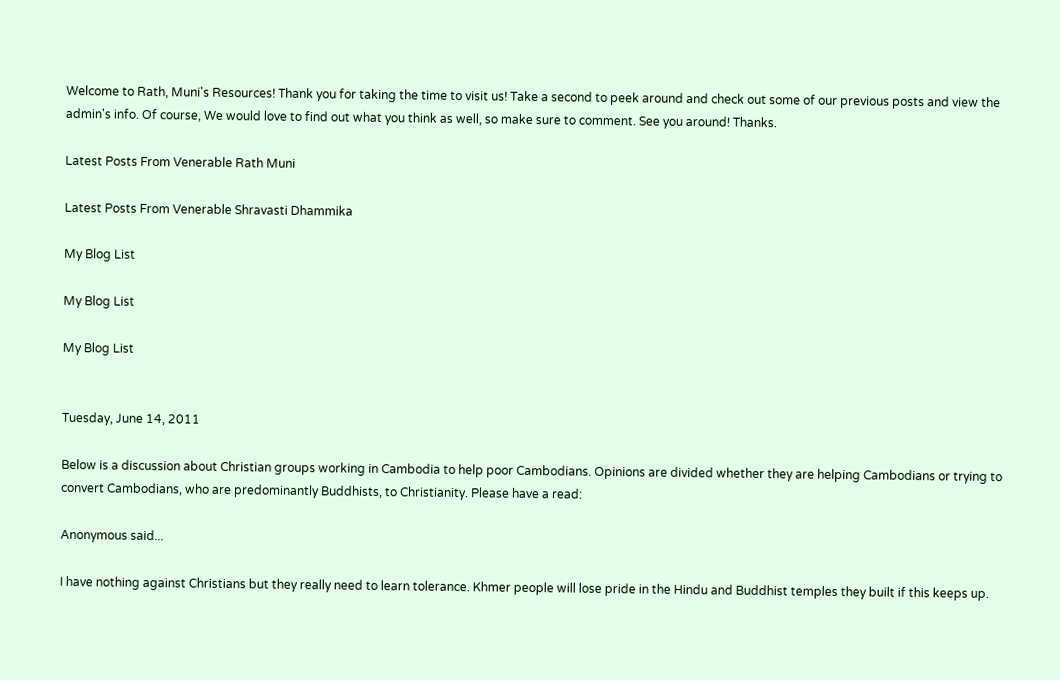Welcome to Rath, Muni's Resources! Thank you for taking the time to visit us! Take a second to peek around and check out some of our previous posts and view the admin's info. Of course, We would love to find out what you think as well, so make sure to comment. See you around! Thanks.

Latest Posts From Venerable Rath Muni

Latest Posts From Venerable Shravasti Dhammika

My Blog List

My Blog List

My Blog List


Tuesday, June 14, 2011

Below is a discussion about Christian groups working in Cambodia to help poor Cambodians. Opinions are divided whether they are helping Cambodians or trying to convert Cambodians, who are predominantly Buddhists, to Christianity. Please have a read:

Anonymous said...

I have nothing against Christians but they really need to learn tolerance. Khmer people will lose pride in the Hindu and Buddhist temples they built if this keeps up.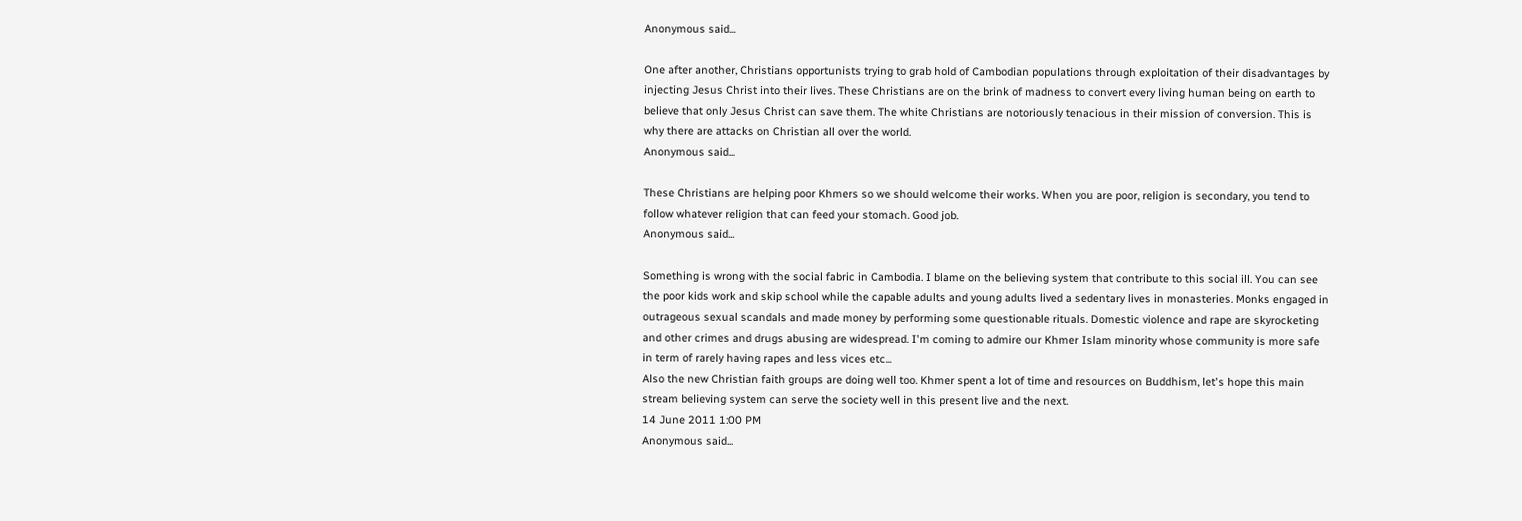Anonymous said...

One after another, Christians opportunists trying to grab hold of Cambodian populations through exploitation of their disadvantages by injecting Jesus Christ into their lives. These Christians are on the brink of madness to convert every living human being on earth to believe that only Jesus Christ can save them. The white Christians are notoriously tenacious in their mission of conversion. This is why there are attacks on Christian all over the world.
Anonymous said...

These Christians are helping poor Khmers so we should welcome their works. When you are poor, religion is secondary, you tend to follow whatever religion that can feed your stomach. Good job.
Anonymous said...

Something is wrong with the social fabric in Cambodia. I blame on the believing system that contribute to this social ill. You can see the poor kids work and skip school while the capable adults and young adults lived a sedentary lives in monasteries. Monks engaged in outrageous sexual scandals and made money by performing some questionable rituals. Domestic violence and rape are skyrocketing and other crimes and drugs abusing are widespread. I'm coming to admire our Khmer Islam minority whose community is more safe in term of rarely having rapes and less vices etc...
Also the new Christian faith groups are doing well too. Khmer spent a lot of time and resources on Buddhism, let's hope this main stream believing system can serve the society well in this present live and the next.
14 June 2011 1:00 PM
Anonymous said...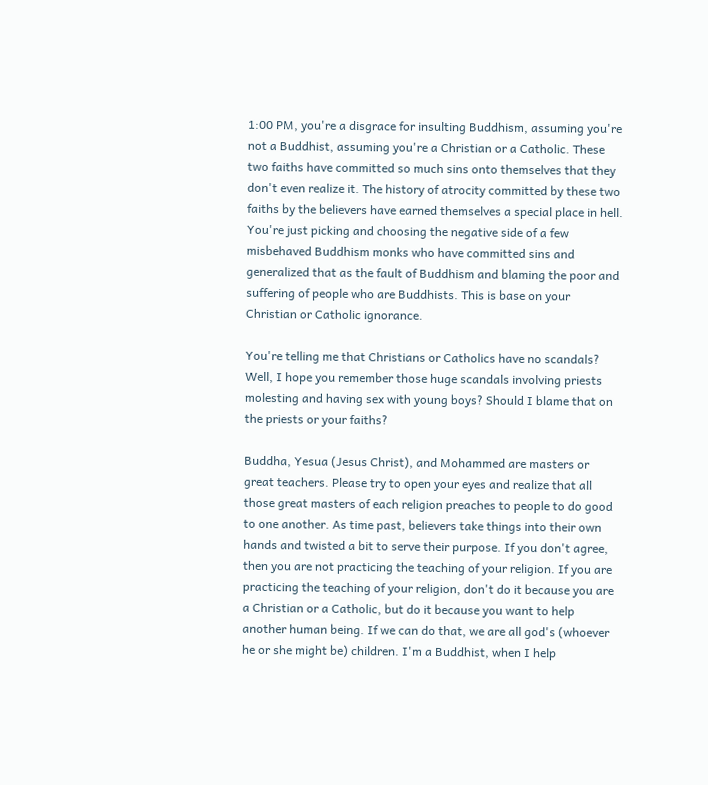1:00 PM, you're a disgrace for insulting Buddhism, assuming you're not a Buddhist, assuming you're a Christian or a Catholic. These two faiths have committed so much sins onto themselves that they don't even realize it. The history of atrocity committed by these two faiths by the believers have earned themselves a special place in hell. You're just picking and choosing the negative side of a few misbehaved Buddhism monks who have committed sins and generalized that as the fault of Buddhism and blaming the poor and suffering of people who are Buddhists. This is base on your Christian or Catholic ignorance.

You're telling me that Christians or Catholics have no scandals? Well, I hope you remember those huge scandals involving priests molesting and having sex with young boys? Should I blame that on the priests or your faiths?

Buddha, Yesua (Jesus Christ), and Mohammed are masters or great teachers. Please try to open your eyes and realize that all those great masters of each religion preaches to people to do good to one another. As time past, believers take things into their own hands and twisted a bit to serve their purpose. If you don't agree, then you are not practicing the teaching of your religion. If you are practicing the teaching of your religion, don't do it because you are a Christian or a Catholic, but do it because you want to help another human being. If we can do that, we are all god's (whoever he or she might be) children. I'm a Buddhist, when I help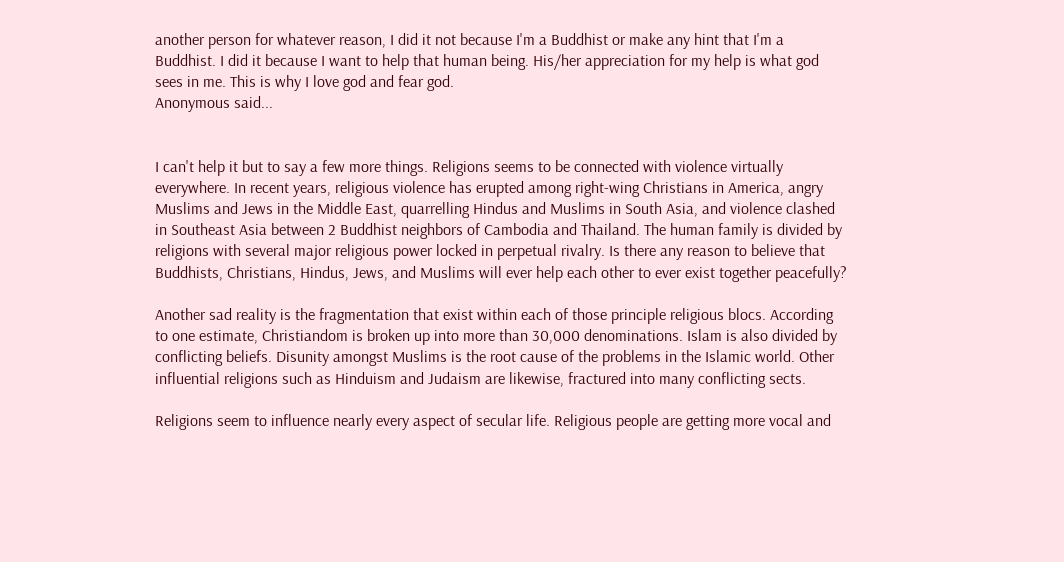another person for whatever reason, I did it not because I'm a Buddhist or make any hint that I'm a Buddhist. I did it because I want to help that human being. His/her appreciation for my help is what god sees in me. This is why I love god and fear god.
Anonymous said...


I can't help it but to say a few more things. Religions seems to be connected with violence virtually everywhere. In recent years, religious violence has erupted among right-wing Christians in America, angry Muslims and Jews in the Middle East, quarrelling Hindus and Muslims in South Asia, and violence clashed in Southeast Asia between 2 Buddhist neighbors of Cambodia and Thailand. The human family is divided by religions with several major religious power locked in perpetual rivalry. Is there any reason to believe that Buddhists, Christians, Hindus, Jews, and Muslims will ever help each other to ever exist together peacefully?

Another sad reality is the fragmentation that exist within each of those principle religious blocs. According to one estimate, Christiandom is broken up into more than 30,000 denominations. Islam is also divided by conflicting beliefs. Disunity amongst Muslims is the root cause of the problems in the Islamic world. Other influential religions such as Hinduism and Judaism are likewise, fractured into many conflicting sects.

Religions seem to influence nearly every aspect of secular life. Religious people are getting more vocal and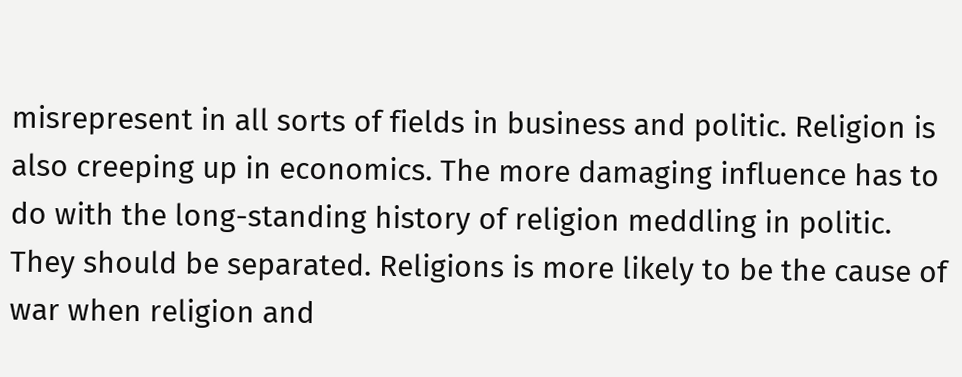misrepresent in all sorts of fields in business and politic. Religion is also creeping up in economics. The more damaging influence has to do with the long-standing history of religion meddling in politic. They should be separated. Religions is more likely to be the cause of war when religion and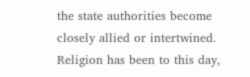the state authorities become closely allied or intertwined. Religion has been to this day,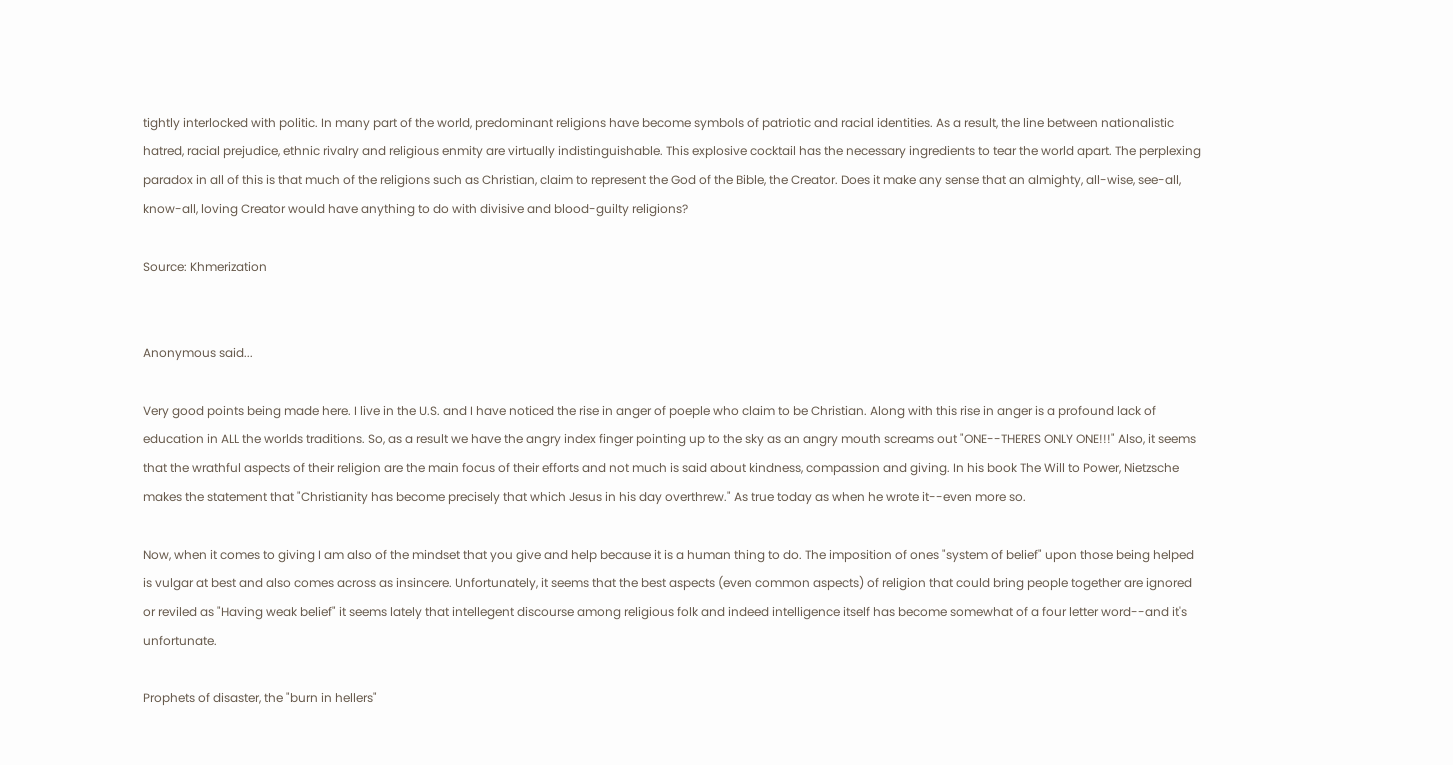tightly interlocked with politic. In many part of the world, predominant religions have become symbols of patriotic and racial identities. As a result, the line between nationalistic hatred, racial prejudice, ethnic rivalry and religious enmity are virtually indistinguishable. This explosive cocktail has the necessary ingredients to tear the world apart. The perplexing paradox in all of this is that much of the religions such as Christian, claim to represent the God of the Bible, the Creator. Does it make any sense that an almighty, all-wise, see-all, know-all, loving Creator would have anything to do with divisive and blood-guilty religions?

Source: Khmerization


Anonymous said...

Very good points being made here. I live in the U.S. and I have noticed the rise in anger of poeple who claim to be Christian. Along with this rise in anger is a profound lack of education in ALL the worlds traditions. So, as a result we have the angry index finger pointing up to the sky as an angry mouth screams out "ONE--THERES ONLY ONE!!!" Also, it seems that the wrathful aspects of their religion are the main focus of their efforts and not much is said about kindness, compassion and giving. In his book The Will to Power, Nietzsche makes the statement that "Christianity has become precisely that which Jesus in his day overthrew." As true today as when he wrote it--even more so.

Now, when it comes to giving I am also of the mindset that you give and help because it is a human thing to do. The imposition of ones "system of belief" upon those being helped is vulgar at best and also comes across as insincere. Unfortunately, it seems that the best aspects (even common aspects) of religion that could bring people together are ignored or reviled as "Having weak belief" it seems lately that intellegent discourse among religious folk and indeed intelligence itself has become somewhat of a four letter word--and it's unfortunate.

Prophets of disaster, the "burn in hellers"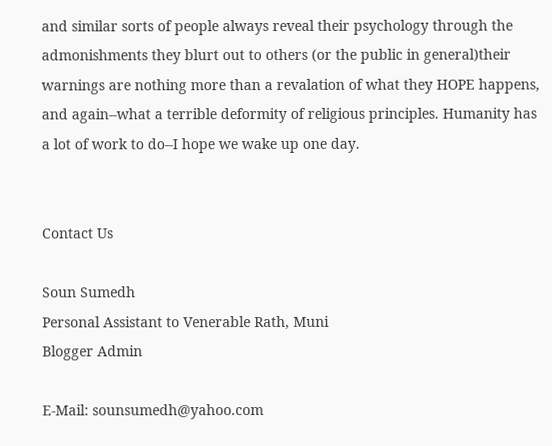and similar sorts of people always reveal their psychology through the admonishments they blurt out to others (or the public in general)their warnings are nothing more than a revalation of what they HOPE happens, and again--what a terrible deformity of religious principles. Humanity has a lot of work to do--I hope we wake up one day.


Contact Us

Soun Sumedh
Personal Assistant to Venerable Rath, Muni
Blogger Admin

E-Mail: sounsumedh@yahoo.com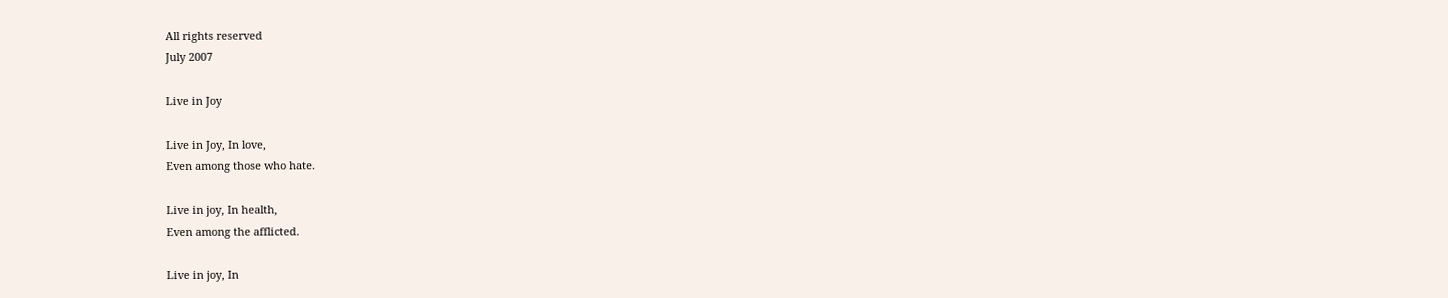All rights reserved
July 2007

Live in Joy

Live in Joy, In love,
Even among those who hate.

Live in joy, In health,
Even among the afflicted.

Live in joy, In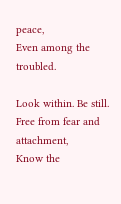peace,
Even among the troubled.

Look within. Be still.
Free from fear and attachment,
Know the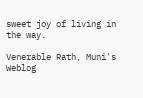sweet joy of living in the way.

Venerable Rath, Muni's Weblog